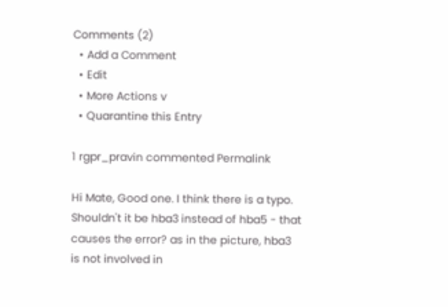Comments (2)
  • Add a Comment
  • Edit
  • More Actions v
  • Quarantine this Entry

1 rgpr_pravin commented Permalink

Hi Mate, Good one. I think there is a typo. Shouldn't it be hba3 instead of hba5 - that causes the error? as in the picture, hba3 is not involved in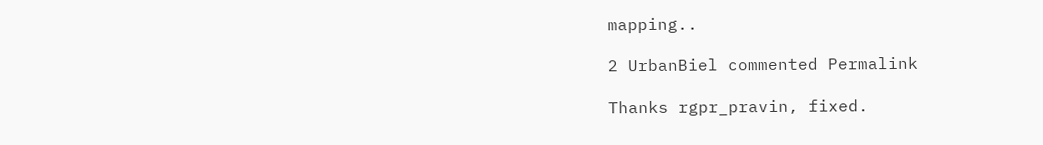mapping..

2 UrbanBiel commented Permalink

Thanks rgpr_pravin, fixed.